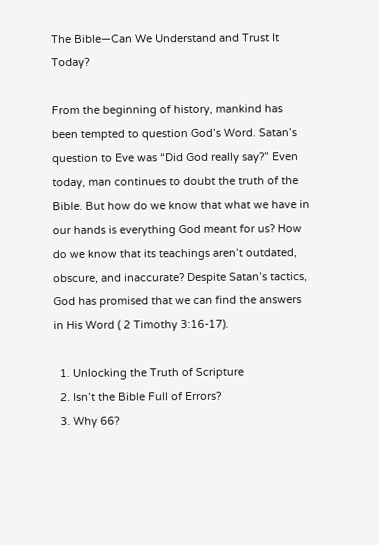The Bible—Can We Understand and Trust It Today?

From the beginning of history, mankind has been tempted to question God’s Word. Satan’s question to Eve was “Did God really say?” Even today, man continues to doubt the truth of the Bible. But how do we know that what we have in our hands is everything God meant for us? How do we know that its teachings aren’t outdated, obscure, and inaccurate? Despite Satan’s tactics, God has promised that we can find the answers in His Word ( 2 Timothy 3:16-17).

  1. Unlocking the Truth of Scripture
  2. Isn’t the Bible Full of Errors?
  3. Why 66?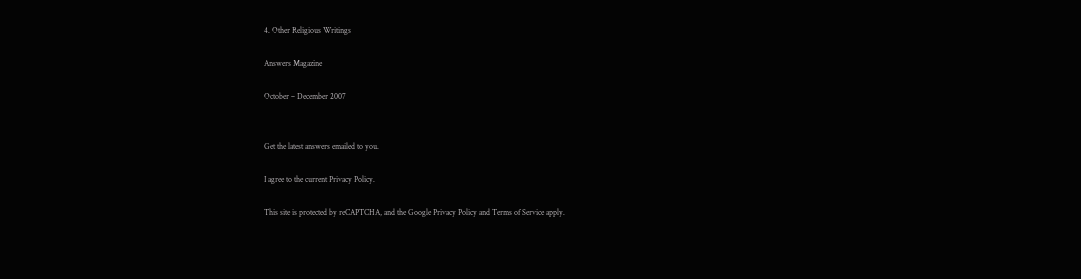4. Other Religious Writings

Answers Magazine

October – December 2007


Get the latest answers emailed to you.

I agree to the current Privacy Policy.

This site is protected by reCAPTCHA, and the Google Privacy Policy and Terms of Service apply.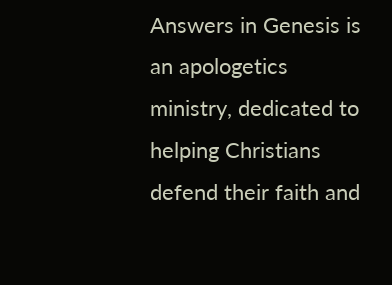Answers in Genesis is an apologetics ministry, dedicated to helping Christians defend their faith and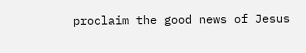proclaim the good news of Jesus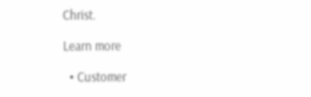Christ.

Learn more

  • Customer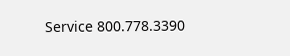Service 800.778.3390